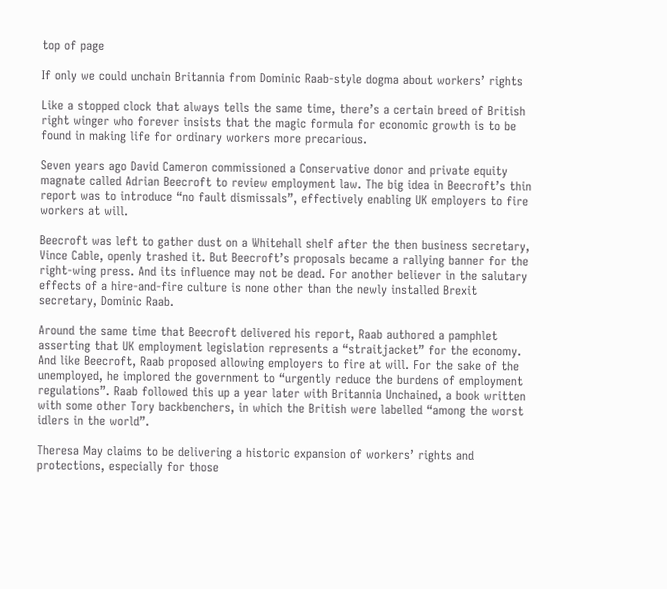top of page

If only we could unchain Britannia from Dominic Raab-style dogma about workers’ rights

Like a stopped clock that always tells the same time, there’s a certain breed of British right winger who forever insists that the magic formula for economic growth is to be found in making life for ordinary workers more precarious.

Seven years ago David Cameron commissioned a Conservative donor and private equity magnate called Adrian Beecroft to review employment law. The big idea in Beecroft’s thin report was to introduce “no fault dismissals”, effectively enabling UK employers to fire workers at will.

Beecroft was left to gather dust on a Whitehall shelf after the then business secretary, Vince Cable, openly trashed it. But Beecroft’s proposals became a rallying banner for the right-wing press. And its influence may not be dead. For another believer in the salutary effects of a hire-and-fire culture is none other than the newly installed Brexit secretary, Dominic Raab.

Around the same time that Beecroft delivered his report, Raab authored a pamphlet asserting that UK employment legislation represents a “straitjacket” for the economy. And like Beecroft, Raab proposed allowing employers to fire at will. For the sake of the unemployed, he implored the government to “urgently reduce the burdens of employment regulations”. Raab followed this up a year later with Britannia Unchained, a book written with some other Tory backbenchers, in which the British were labelled “among the worst idlers in the world”.

Theresa May claims to be delivering a historic expansion of workers’ rights and protections, especially for those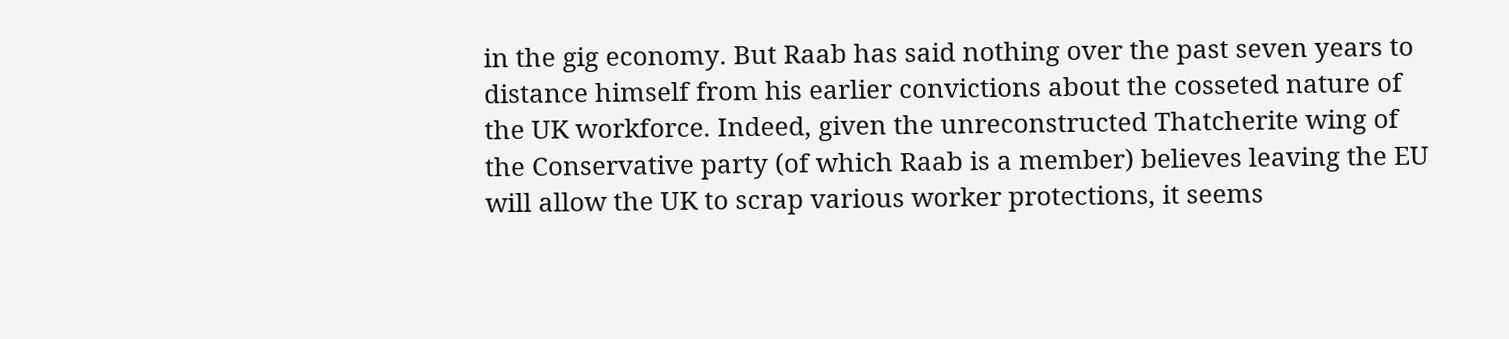in the gig economy. But Raab has said nothing over the past seven years to distance himself from his earlier convictions about the cosseted nature of the UK workforce. Indeed, given the unreconstructed Thatcherite wing of the Conservative party (of which Raab is a member) believes leaving the EU will allow the UK to scrap various worker protections, it seems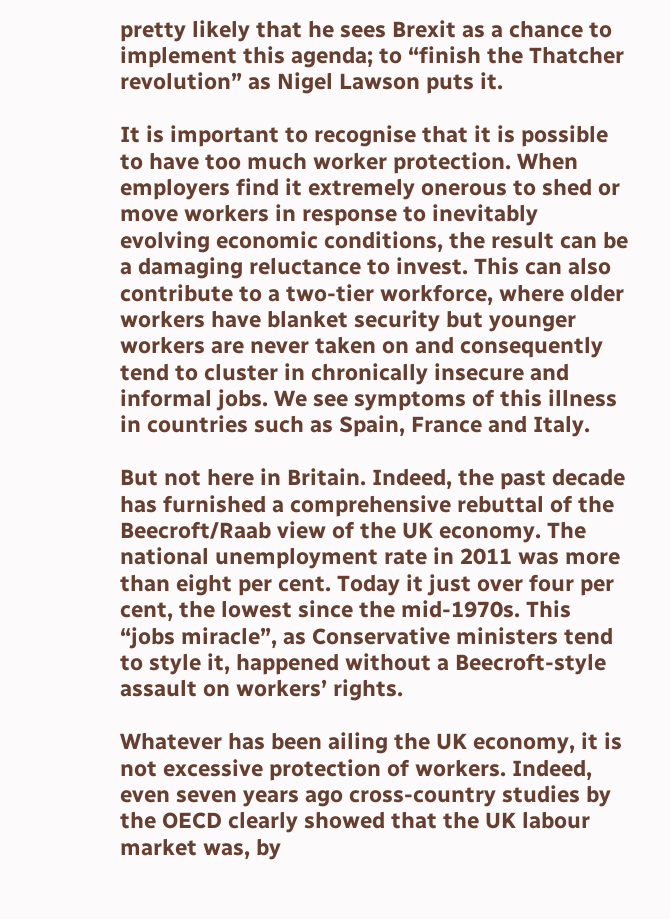pretty likely that he sees Brexit as a chance to implement this agenda; to “finish the Thatcher revolution” as Nigel Lawson puts it.

It is important to recognise that it is possible to have too much worker protection. When employers find it extremely onerous to shed or move workers in response to inevitably evolving economic conditions, the result can be a damaging reluctance to invest. This can also contribute to a two-tier workforce, where older workers have blanket security but younger workers are never taken on and consequently tend to cluster in chronically insecure and informal jobs. We see symptoms of this illness in countries such as Spain, France and Italy.

But not here in Britain. Indeed, the past decade has furnished a comprehensive rebuttal of the Beecroft/Raab view of the UK economy. The national unemployment rate in 2011 was more than eight per cent. Today it just over four per cent, the lowest since the mid-1970s. This “jobs miracle”, as Conservative ministers tend to style it, happened without a Beecroft-style assault on workers’ rights.

Whatever has been ailing the UK economy, it is not excessive protection of workers. Indeed, even seven years ago cross-country studies by the OECD clearly showed that the UK labour market was, by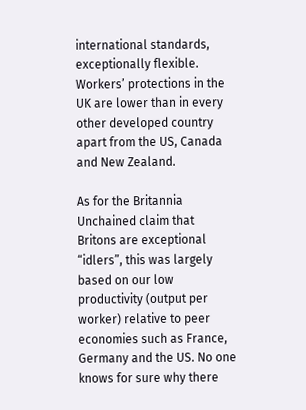international standards, exceptionally flexible. Workers’ protections in the UK are lower than in every other developed country apart from the US, Canada and New Zealand.

As for the Britannia Unchained claim that Britons are exceptional “idlers”, this was largely based on our low productivity (output per worker) relative to peer economies such as France, Germany and the US. No one knows for sure why there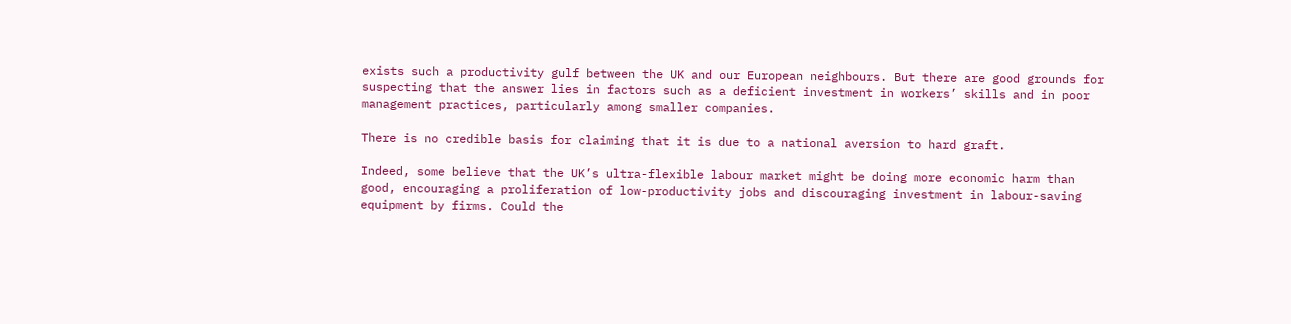exists such a productivity gulf between the UK and our European neighbours. But there are good grounds for suspecting that the answer lies in factors such as a deficient investment in workers’ skills and in poor management practices, particularly among smaller companies.

There is no credible basis for claiming that it is due to a national aversion to hard graft.

Indeed, some believe that the UK’s ultra-flexible labour market might be doing more economic harm than good, encouraging a proliferation of low-productivity jobs and discouraging investment in labour-saving equipment by firms. Could the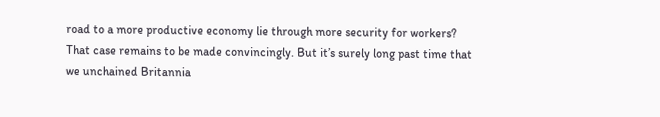road to a more productive economy lie through more security for workers? That case remains to be made convincingly. But it’s surely long past time that we unchained Britannia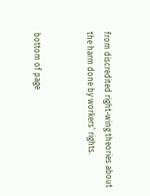from discredited right-wing theories about the harm done by workers’ rights.


bottom of page